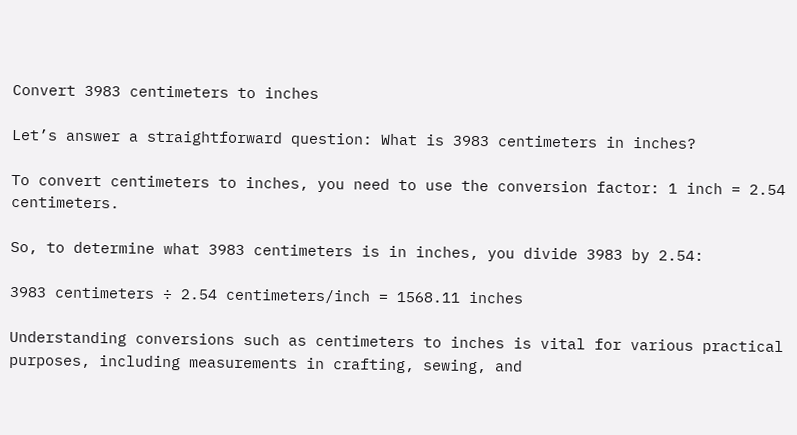Convert 3983 centimeters to inches

Let’s answer a straightforward question: What is 3983 centimeters in inches?

To convert centimeters to inches, you need to use the conversion factor: 1 inch = 2.54 centimeters.

So, to determine what 3983 centimeters is in inches, you divide 3983 by 2.54:

3983 centimeters ÷ 2.54 centimeters/inch = 1568.11 inches

Understanding conversions such as centimeters to inches is vital for various practical purposes, including measurements in crafting, sewing, and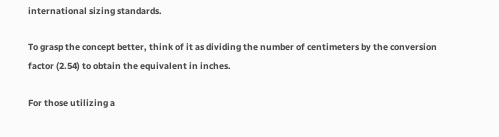international sizing standards.

To grasp the concept better, think of it as dividing the number of centimeters by the conversion factor (2.54) to obtain the equivalent in inches.

For those utilizing a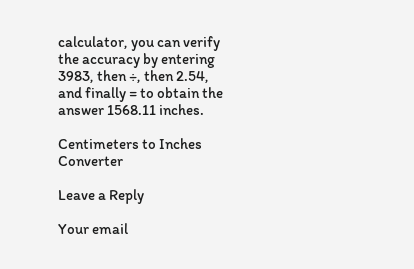calculator, you can verify the accuracy by entering 3983, then ÷, then 2.54, and finally = to obtain the answer 1568.11 inches.

Centimeters to Inches Converter

Leave a Reply

Your email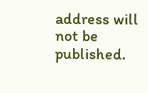address will not be published.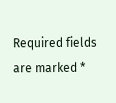Required fields are marked *